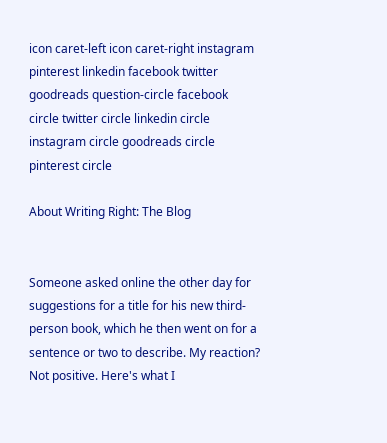icon caret-left icon caret-right instagram pinterest linkedin facebook twitter goodreads question-circle facebook circle twitter circle linkedin circle instagram circle goodreads circle pinterest circle

About Writing Right: The Blog


Someone asked online the other day for suggestions for a title for his new third-person book, which he then went on for a sentence or two to describe. My reaction? Not positive. Here's what I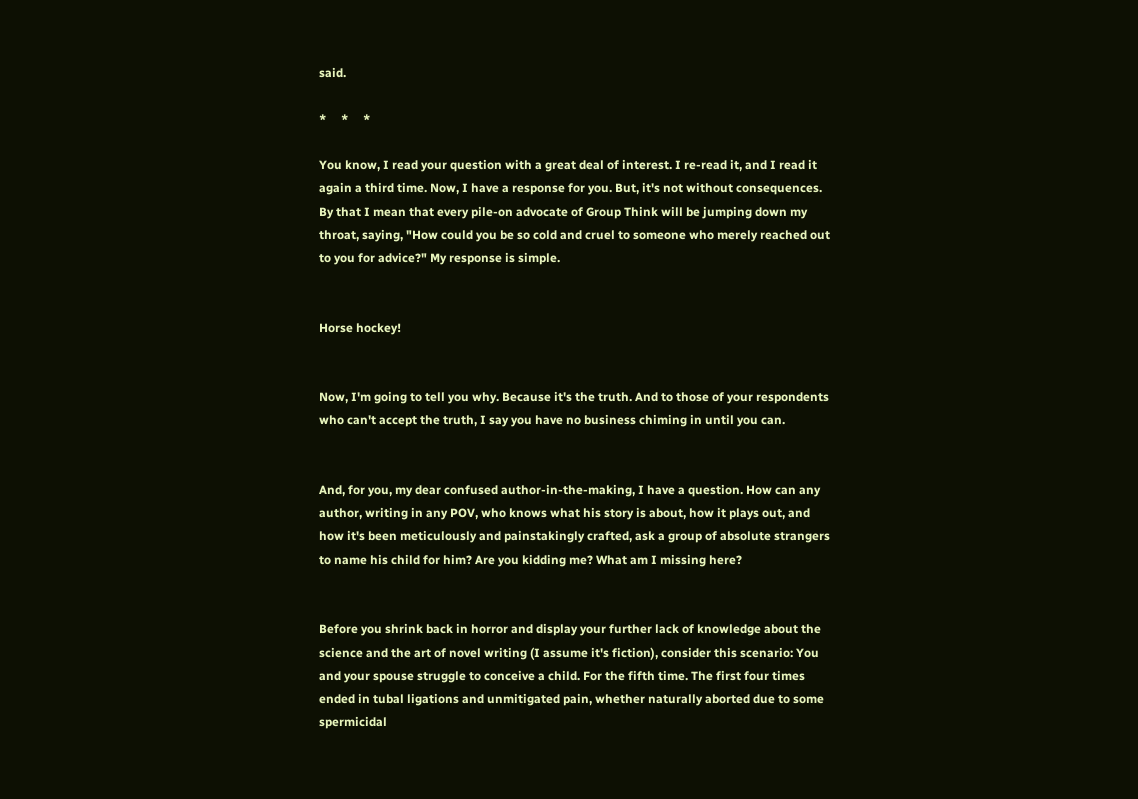said.

*     *     *

You know, I read your question with a great deal of interest. I re-read it, and I read it again a third time. Now, I have a response for you. But, it's not without consequences. By that I mean that every pile-on advocate of Group Think will be jumping down my throat, saying, "How could you be so cold and cruel to someone who merely reached out to you for advice?" My response is simple.


Horse hockey!


Now, I'm going to tell you why. Because it's the truth. And to those of your respondents who can't accept the truth, I say you have no business chiming in until you can.


And, for you, my dear confused author-in-the-making, I have a question. How can any author, writing in any POV, who knows what his story is about, how it plays out, and how it's been meticulously and painstakingly crafted, ask a group of absolute strangers to name his child for him? Are you kidding me? What am I missing here?


Before you shrink back in horror and display your further lack of knowledge about the science and the art of novel writing (I assume it's fiction), consider this scenario: You and your spouse struggle to conceive a child. For the fifth time. The first four times ended in tubal ligations and unmitigated pain, whether naturally aborted due to some spermicidal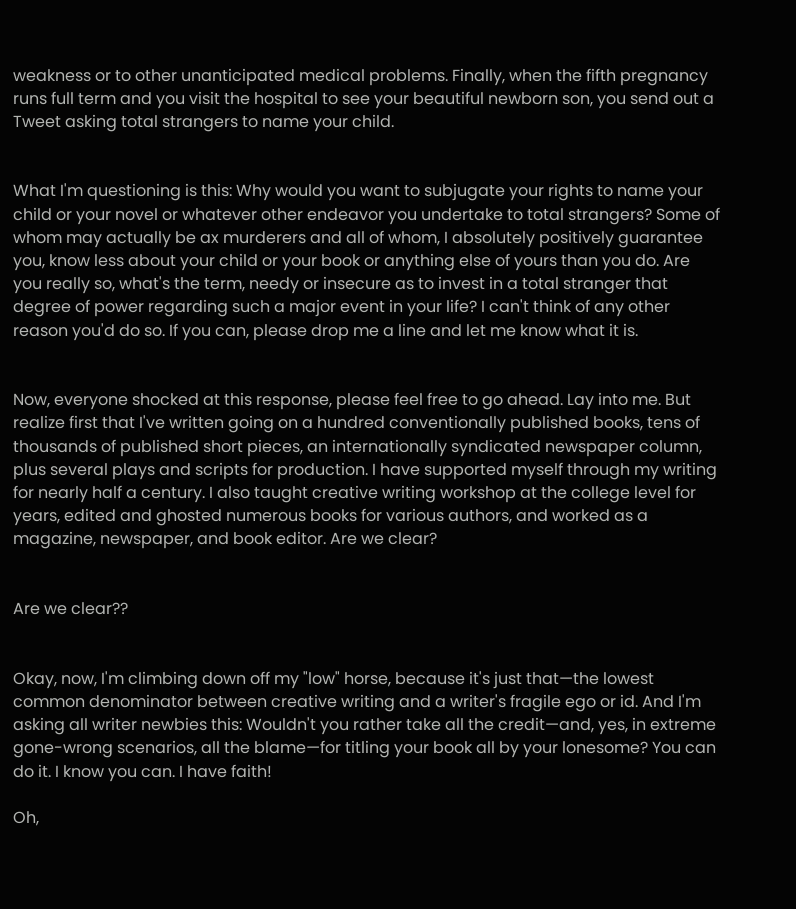weakness or to other unanticipated medical problems. Finally, when the fifth pregnancy runs full term and you visit the hospital to see your beautiful newborn son, you send out a Tweet asking total strangers to name your child.


What I'm questioning is this: Why would you want to subjugate your rights to name your child or your novel or whatever other endeavor you undertake to total strangers? Some of whom may actually be ax murderers and all of whom, I absolutely positively guarantee you, know less about your child or your book or anything else of yours than you do. Are you really so, what's the term, needy or insecure as to invest in a total stranger that degree of power regarding such a major event in your life? I can't think of any other reason you'd do so. If you can, please drop me a line and let me know what it is.


Now, everyone shocked at this response, please feel free to go ahead. Lay into me. But realize first that I've written going on a hundred conventionally published books, tens of thousands of published short pieces, an internationally syndicated newspaper column, plus several plays and scripts for production. I have supported myself through my writing for nearly half a century. I also taught creative writing workshop at the college level for years, edited and ghosted numerous books for various authors, and worked as a magazine, newspaper, and book editor. Are we clear?


Are we clear??


Okay, now, I'm climbing down off my "low" horse, because it's just that—the lowest common denominator between creative writing and a writer's fragile ego or id. And I'm asking all writer newbies this: Wouldn't you rather take all the credit—and, yes, in extreme gone-wrong scenarios, all the blame—for titling your book all by your lonesome? You can do it. I know you can. I have faith!

Oh,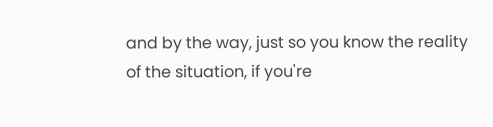and by the way, just so you know the reality of the situation, if you're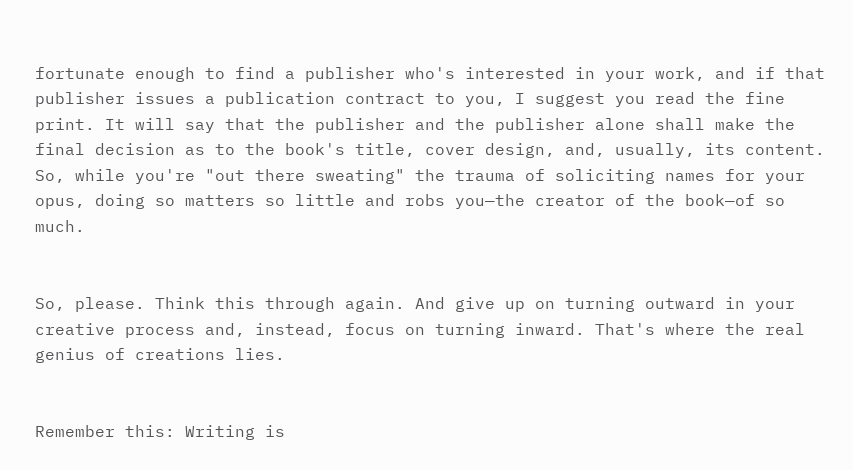fortunate enough to find a publisher who's interested in your work, and if that publisher issues a publication contract to you, I suggest you read the fine print. It will say that the publisher and the publisher alone shall make the final decision as to the book's title, cover design, and, usually, its content. So, while you're "out there sweating" the trauma of soliciting names for your opus, doing so matters so little and robs you—the creator of the book—of so much.


So, please. Think this through again. And give up on turning outward in your creative process and, instead, focus on turning inward. That's where the real genius of creations lies.


Remember this: Writing is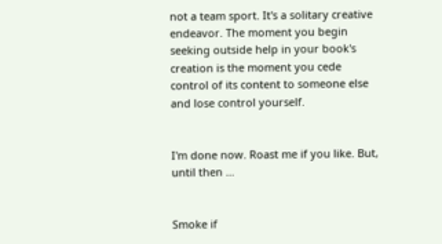not a team sport. It's a solitary creative endeavor. The moment you begin seeking outside help in your book's creation is the moment you cede control of its content to someone else and lose control yourself.


I'm done now. Roast me if you like. But, until then …


Smoke if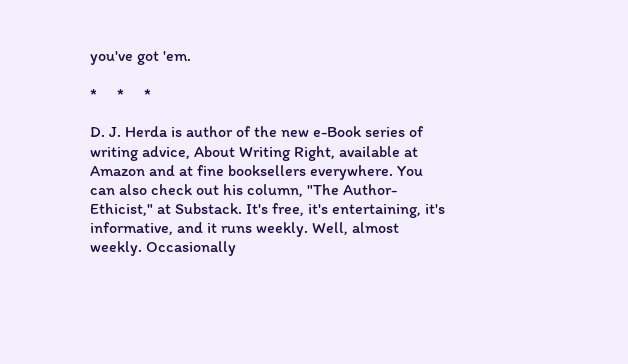you've got 'em.

*     *     *

D. J. Herda is author of the new e-Book series of writing advice, About Writing Right, available at Amazon and at fine booksellers everywhere. You can also check out his column, "The Author-Ethicist," at Substack. It's free, it's entertaining, it's informative, and it runs weekly. Well, almost weekly. Occasionally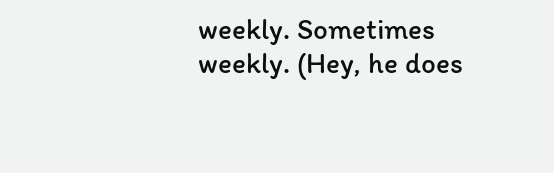weekly. Sometimes weekly. (Hey, he does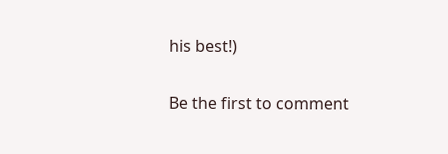his best!)

Be the first to comment